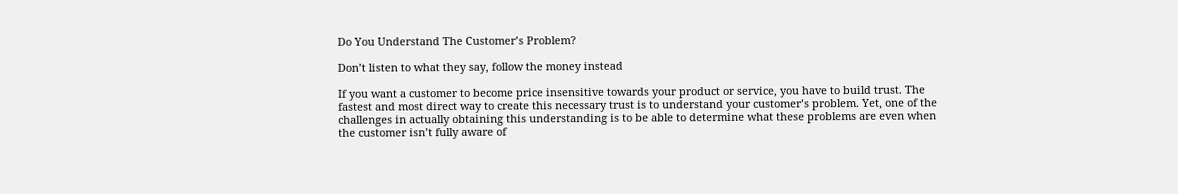Do You Understand The Customer’s Problem?

Don’t listen to what they say, follow the money instead

If you want a customer to become price insensitive towards your product or service, you have to build trust. The fastest and most direct way to create this necessary trust is to understand your customer’s problem. Yet, one of the challenges in actually obtaining this understanding is to be able to determine what these problems are even when the customer isn’t fully aware of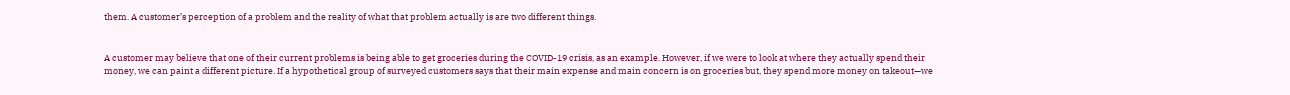them. A customer’s perception of a problem and the reality of what that problem actually is are two different things.


A customer may believe that one of their current problems is being able to get groceries during the COVID-19 crisis, as an example. However, if we were to look at where they actually spend their money, we can paint a different picture. If a hypothetical group of surveyed customers says that their main expense and main concern is on groceries but, they spend more money on takeout—we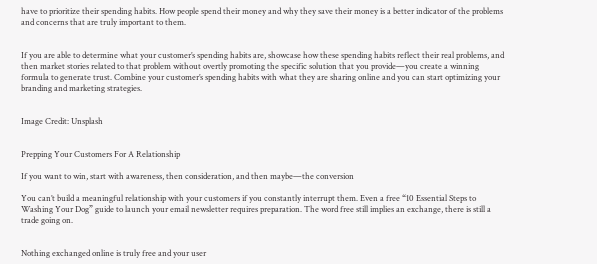have to prioritize their spending habits. How people spend their money and why they save their money is a better indicator of the problems and concerns that are truly important to them.


If you are able to determine what your customer’s spending habits are, showcase how these spending habits reflect their real problems, and then market stories related to that problem without overtly promoting the specific solution that you provide—you create a winning formula to generate trust. Combine your customer’s spending habits with what they are sharing online and you can start optimizing your branding and marketing strategies.


Image Credit: Unsplash


Prepping Your Customers For A Relationship

If you want to win, start with awareness, then consideration, and then maybe—the conversion

You can’t build a meaningful relationship with your customers if you constantly interrupt them. Even a free “10 Essential Steps to Washing Your Dog” guide to launch your email newsletter requires preparation. The word free still implies an exchange, there is still a trade going on.


Nothing exchanged online is truly free and your user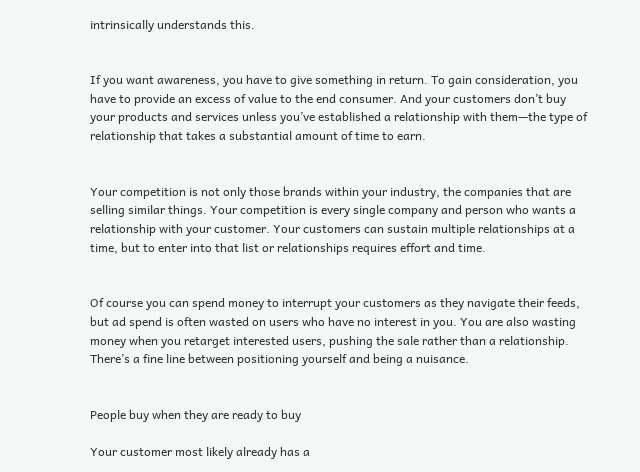intrinsically understands this.


If you want awareness, you have to give something in return. To gain consideration, you have to provide an excess of value to the end consumer. And your customers don’t buy your products and services unless you’ve established a relationship with them—the type of relationship that takes a substantial amount of time to earn.


Your competition is not only those brands within your industry, the companies that are selling similar things. Your competition is every single company and person who wants a relationship with your customer. Your customers can sustain multiple relationships at a time, but to enter into that list or relationships requires effort and time.


Of course you can spend money to interrupt your customers as they navigate their feeds, but ad spend is often wasted on users who have no interest in you. You are also wasting money when you retarget interested users, pushing the sale rather than a relationship. There’s a fine line between positioning yourself and being a nuisance.


People buy when they are ready to buy

Your customer most likely already has a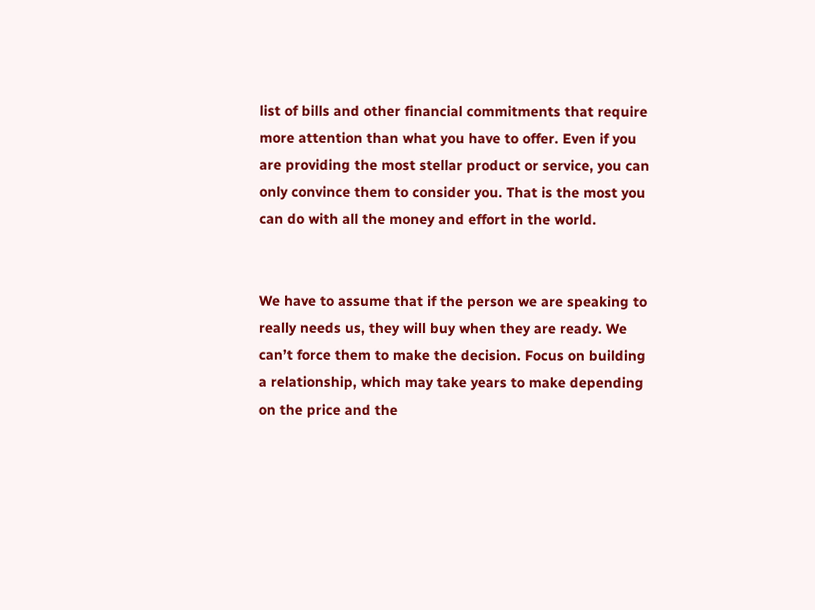list of bills and other financial commitments that require more attention than what you have to offer. Even if you are providing the most stellar product or service, you can only convince them to consider you. That is the most you can do with all the money and effort in the world.


We have to assume that if the person we are speaking to really needs us, they will buy when they are ready. We can’t force them to make the decision. Focus on building a relationship, which may take years to make depending on the price and the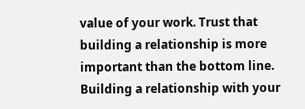value of your work. Trust that building a relationship is more important than the bottom line. Building a relationship with your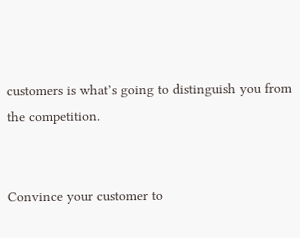customers is what’s going to distinguish you from the competition.


Convince your customer to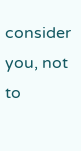consider you, not to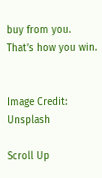buy from you. That’s how you win.


Image Credit: Unsplash

Scroll Up